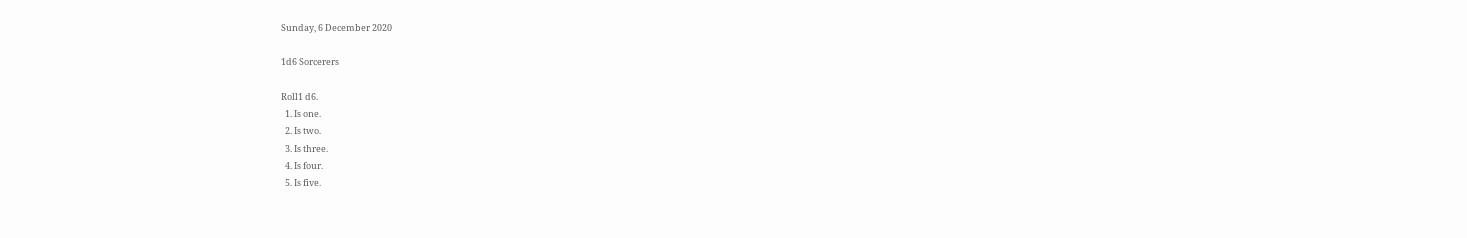Sunday, 6 December 2020

1d6 Sorcerers

Roll1 d6.
  1. Is one.
  2. Is two.
  3. Is three.
  4. Is four.
  5. Is five.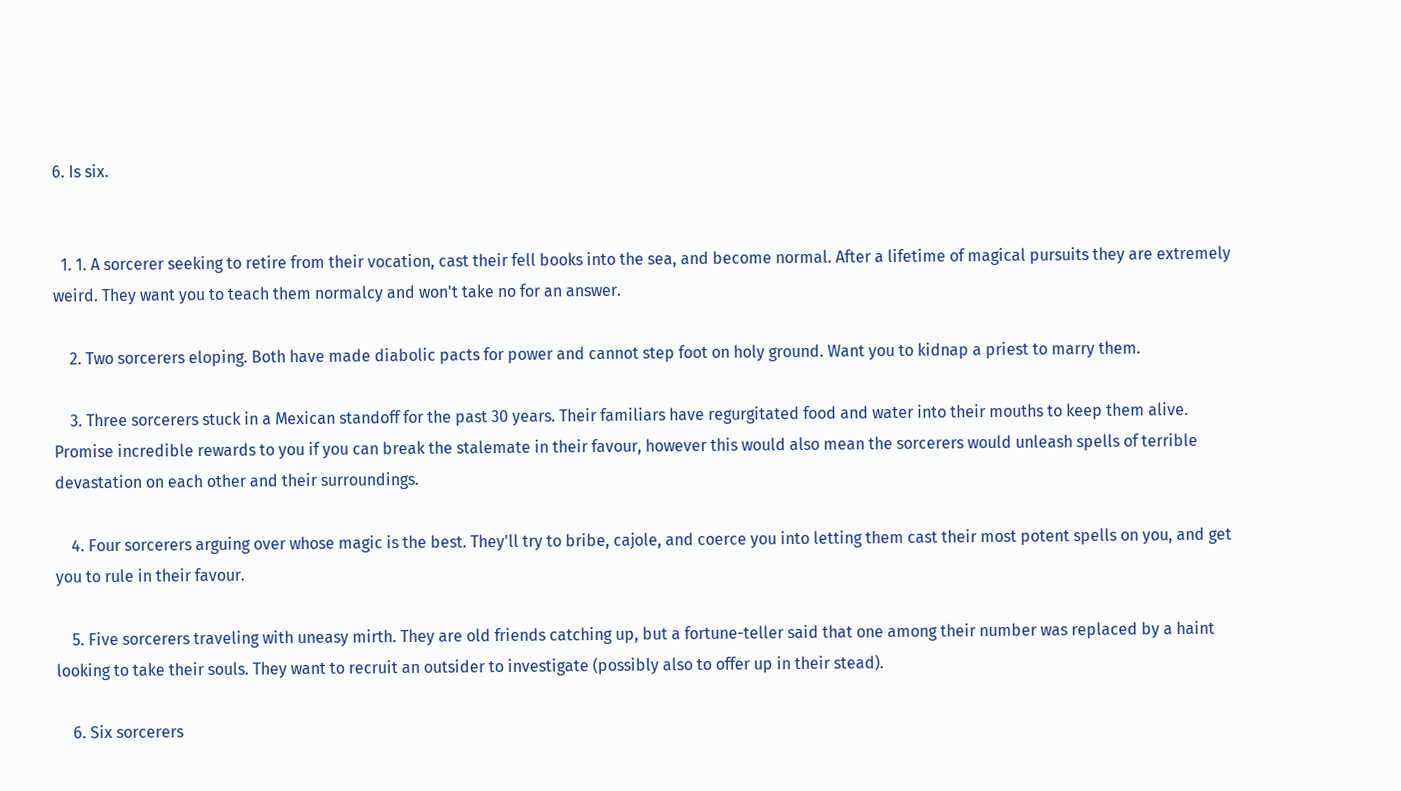6. Is six.


  1. 1. A sorcerer seeking to retire from their vocation, cast their fell books into the sea, and become normal. After a lifetime of magical pursuits they are extremely weird. They want you to teach them normalcy and won't take no for an answer.

    2. Two sorcerers eloping. Both have made diabolic pacts for power and cannot step foot on holy ground. Want you to kidnap a priest to marry them.

    3. Three sorcerers stuck in a Mexican standoff for the past 30 years. Their familiars have regurgitated food and water into their mouths to keep them alive. Promise incredible rewards to you if you can break the stalemate in their favour, however this would also mean the sorcerers would unleash spells of terrible devastation on each other and their surroundings.

    4. Four sorcerers arguing over whose magic is the best. They'll try to bribe, cajole, and coerce you into letting them cast their most potent spells on you, and get you to rule in their favour.

    5. Five sorcerers traveling with uneasy mirth. They are old friends catching up, but a fortune-teller said that one among their number was replaced by a haint looking to take their souls. They want to recruit an outsider to investigate (possibly also to offer up in their stead).

    6. Six sorcerers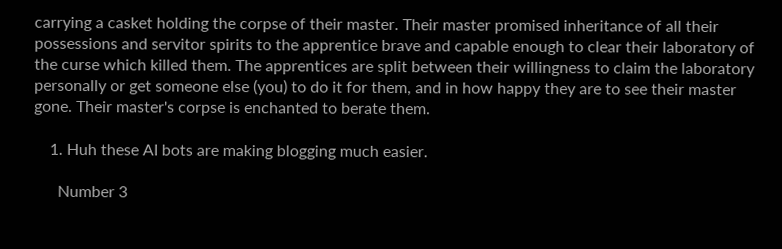carrying a casket holding the corpse of their master. Their master promised inheritance of all their possessions and servitor spirits to the apprentice brave and capable enough to clear their laboratory of the curse which killed them. The apprentices are split between their willingness to claim the laboratory personally or get someone else (you) to do it for them, and in how happy they are to see their master gone. Their master's corpse is enchanted to berate them.

    1. Huh these AI bots are making blogging much easier.

      Number 3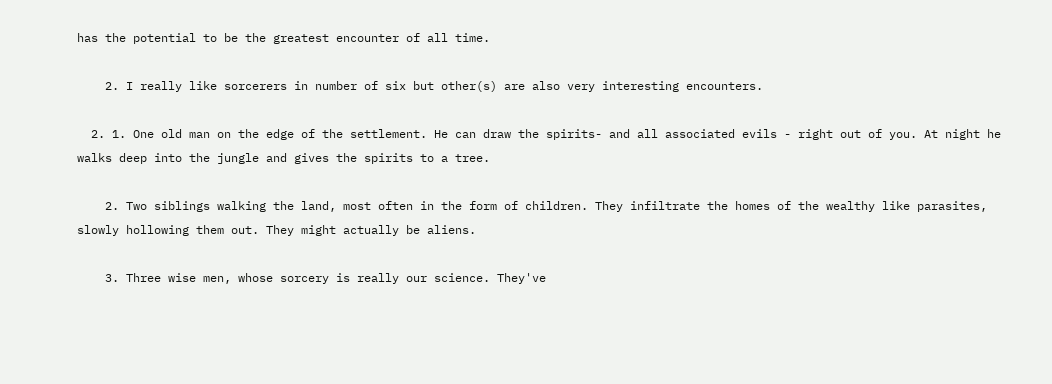has the potential to be the greatest encounter of all time.

    2. I really like sorcerers in number of six but other(s) are also very interesting encounters.

  2. 1. One old man on the edge of the settlement. He can draw the spirits- and all associated evils - right out of you. At night he walks deep into the jungle and gives the spirits to a tree.

    2. Two siblings walking the land, most often in the form of children. They infiltrate the homes of the wealthy like parasites, slowly hollowing them out. They might actually be aliens.

    3. Three wise men, whose sorcery is really our science. They've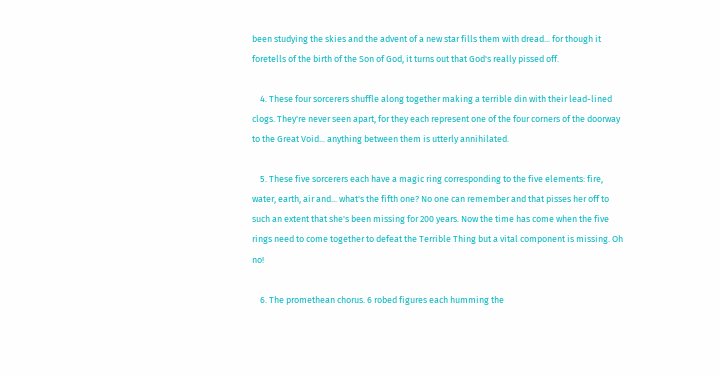been studying the skies and the advent of a new star fills them with dread... for though it foretells of the birth of the Son of God, it turns out that God's really pissed off.

    4. These four sorcerers shuffle along together making a terrible din with their lead-lined clogs. They're never seen apart, for they each represent one of the four corners of the doorway to the Great Void... anything between them is utterly annihilated.

    5. These five sorcerers each have a magic ring corresponding to the five elements: fire, water, earth, air and... what's the fifth one? No one can remember and that pisses her off to such an extent that she's been missing for 200 years. Now the time has come when the five rings need to come together to defeat the Terrible Thing but a vital component is missing. Oh no!

    6. The promethean chorus. 6 robed figures each humming the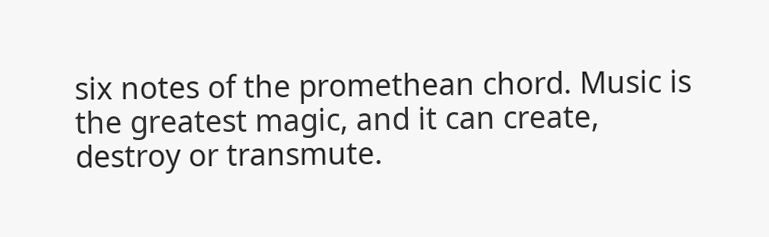six notes of the promethean chord. Music is the greatest magic, and it can create, destroy or transmute.